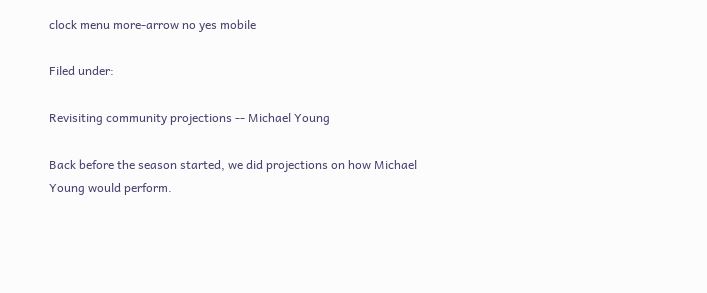clock menu more-arrow no yes mobile

Filed under:

Revisiting community projections -- Michael Young

Back before the season started, we did projections on how Michael Young would perform.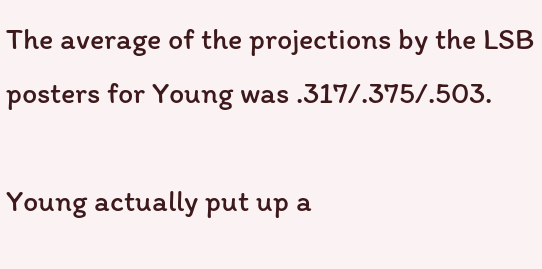The average of the projections by the LSB posters for Young was .317/.375/.503.

Young actually put up a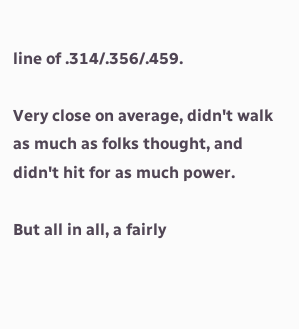line of .314/.356/.459.

Very close on average, didn't walk as much as folks thought, and didn't hit for as much power.

But all in all, a fairly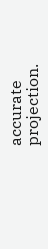accurate projection.